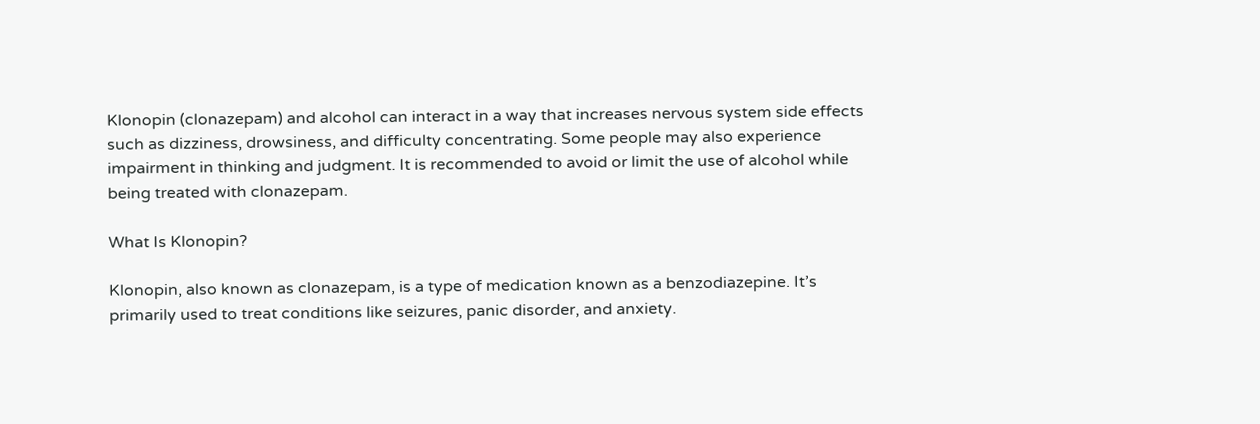Klonopin (clonazepam) and alcohol can interact in a way that increases nervous system side effects such as dizziness, drowsiness, and difficulty concentrating. Some people may also experience impairment in thinking and judgment. It is recommended to avoid or limit the use of alcohol while being treated with clonazepam.

What Is Klonopin?

Klonopin, also known as clonazepam, is a type of medication known as a benzodiazepine. It’s primarily used to treat conditions like seizures, panic disorder, and anxiety.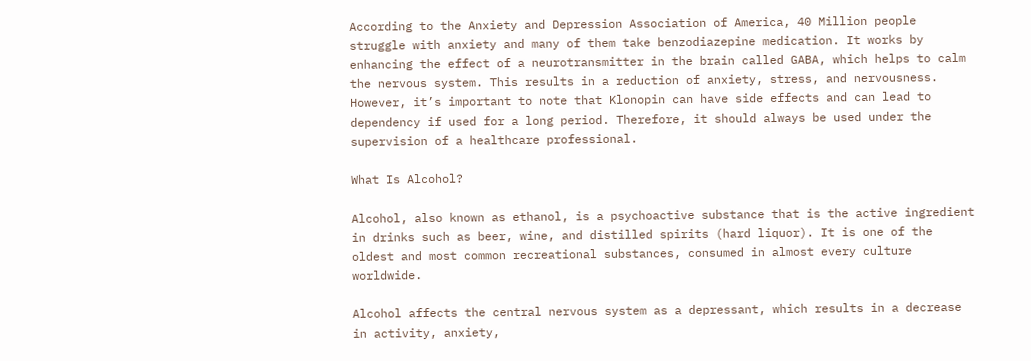According to the Anxiety and Depression Association of America, 40 Million people struggle with anxiety and many of them take benzodiazepine medication. It works by enhancing the effect of a neurotransmitter in the brain called GABA, which helps to calm the nervous system. This results in a reduction of anxiety, stress, and nervousness. However, it’s important to note that Klonopin can have side effects and can lead to dependency if used for a long period. Therefore, it should always be used under the supervision of a healthcare professional.

What Is Alcohol?

Alcohol, also known as ethanol, is a psychoactive substance that is the active ingredient in drinks such as beer, wine, and distilled spirits (hard liquor). It is one of the oldest and most common recreational substances, consumed in almost every culture worldwide.

Alcohol affects the central nervous system as a depressant, which results in a decrease in activity, anxiety,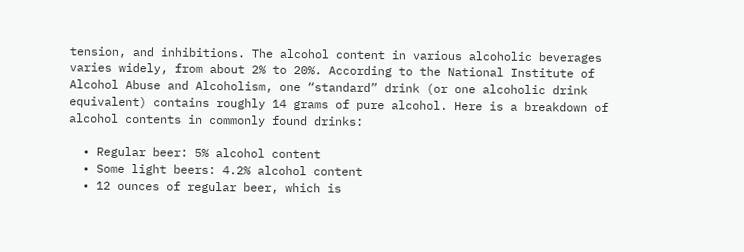tension, and inhibitions. The alcohol content in various alcoholic beverages varies widely, from about 2% to 20%. According to the National Institute of Alcohol Abuse and Alcoholism, one “standard” drink (or one alcoholic drink equivalent) contains roughly 14 grams of pure alcohol. Here is a breakdown of alcohol contents in commonly found drinks:

  • Regular beer: 5% alcohol content
  • Some light beers: 4.2% alcohol content
  • 12 ounces of regular beer, which is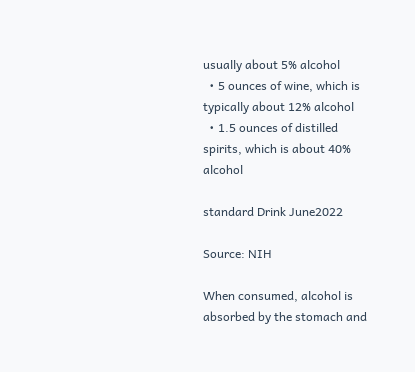usually about 5% alcohol
  • 5 ounces of wine, which is typically about 12% alcohol
  • 1.5 ounces of distilled spirits, which is about 40% alcohol

standard Drink June2022

Source: NIH

When consumed, alcohol is absorbed by the stomach and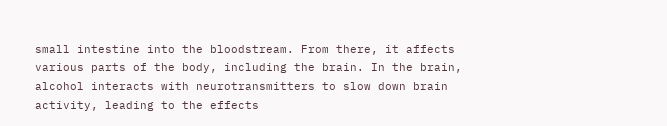small intestine into the bloodstream. From there, it affects various parts of the body, including the brain. In the brain, alcohol interacts with neurotransmitters to slow down brain activity, leading to the effects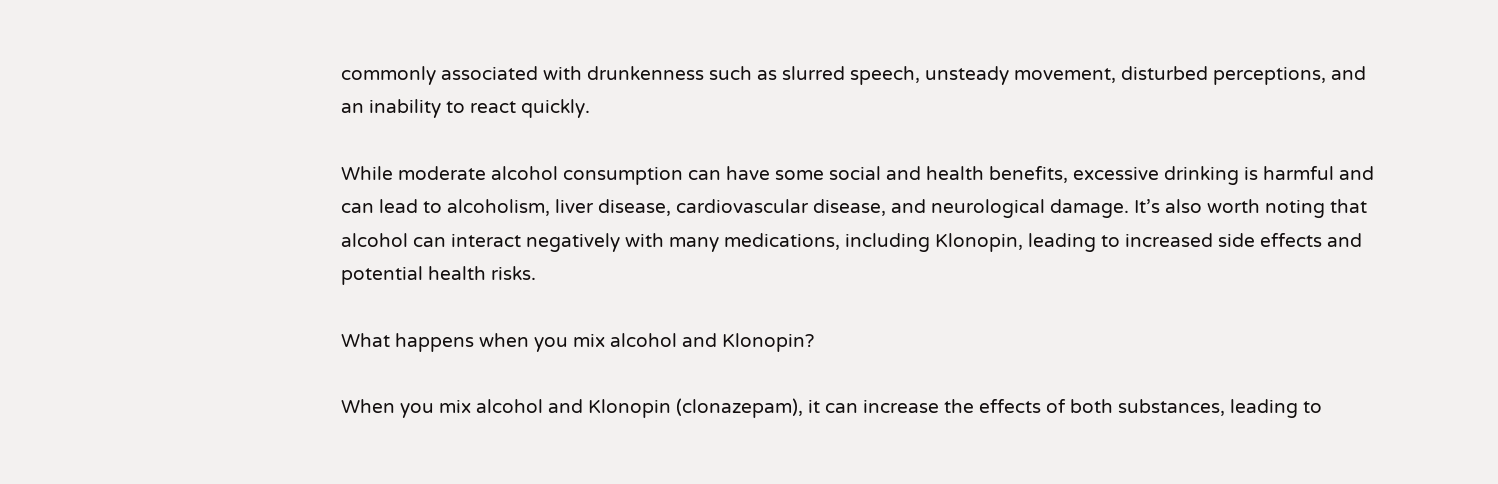commonly associated with drunkenness such as slurred speech, unsteady movement, disturbed perceptions, and an inability to react quickly.

While moderate alcohol consumption can have some social and health benefits, excessive drinking is harmful and can lead to alcoholism, liver disease, cardiovascular disease, and neurological damage. It’s also worth noting that alcohol can interact negatively with many medications, including Klonopin, leading to increased side effects and potential health risks.

What happens when you mix alcohol and Klonopin?

When you mix alcohol and Klonopin (clonazepam), it can increase the effects of both substances, leading to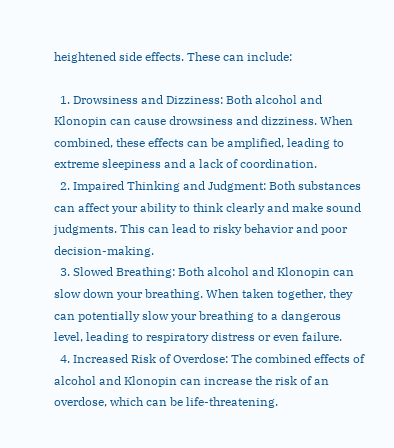heightened side effects. These can include:

  1. Drowsiness and Dizziness: Both alcohol and Klonopin can cause drowsiness and dizziness. When combined, these effects can be amplified, leading to extreme sleepiness and a lack of coordination.
  2. Impaired Thinking and Judgment: Both substances can affect your ability to think clearly and make sound judgments. This can lead to risky behavior and poor decision-making.
  3. Slowed Breathing: Both alcohol and Klonopin can slow down your breathing. When taken together, they can potentially slow your breathing to a dangerous level, leading to respiratory distress or even failure.
  4. Increased Risk of Overdose: The combined effects of alcohol and Klonopin can increase the risk of an overdose, which can be life-threatening.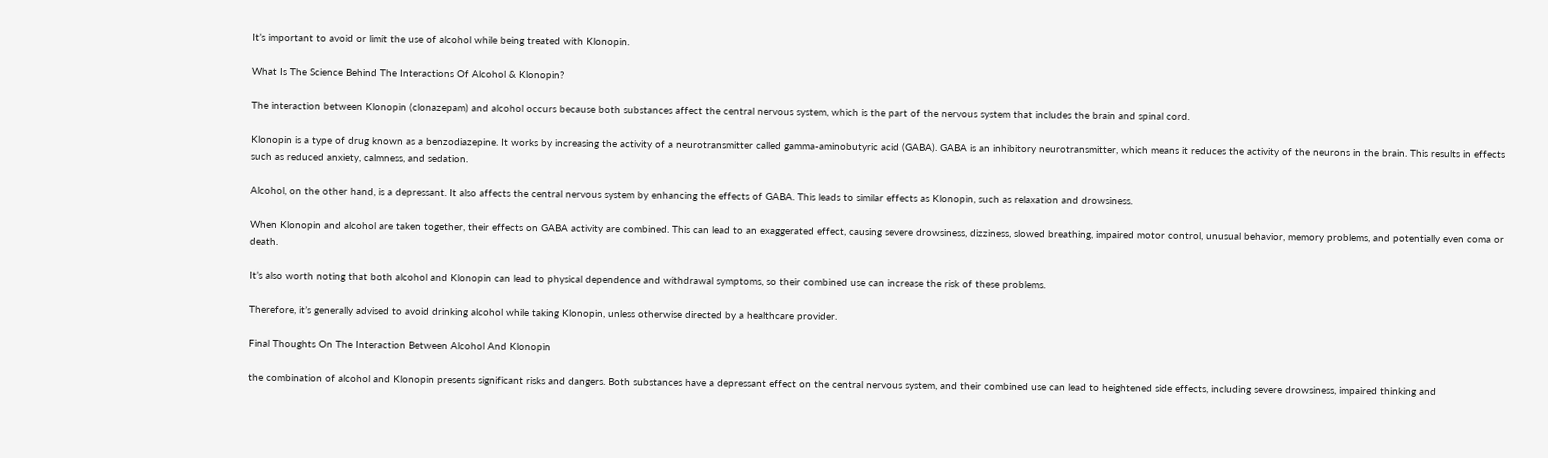It’s important to avoid or limit the use of alcohol while being treated with Klonopin.

What Is The Science Behind The Interactions Of Alcohol & Klonopin?

The interaction between Klonopin (clonazepam) and alcohol occurs because both substances affect the central nervous system, which is the part of the nervous system that includes the brain and spinal cord.

Klonopin is a type of drug known as a benzodiazepine. It works by increasing the activity of a neurotransmitter called gamma-aminobutyric acid (GABA). GABA is an inhibitory neurotransmitter, which means it reduces the activity of the neurons in the brain. This results in effects such as reduced anxiety, calmness, and sedation.

Alcohol, on the other hand, is a depressant. It also affects the central nervous system by enhancing the effects of GABA. This leads to similar effects as Klonopin, such as relaxation and drowsiness.

When Klonopin and alcohol are taken together, their effects on GABA activity are combined. This can lead to an exaggerated effect, causing severe drowsiness, dizziness, slowed breathing, impaired motor control, unusual behavior, memory problems, and potentially even coma or death.

It’s also worth noting that both alcohol and Klonopin can lead to physical dependence and withdrawal symptoms, so their combined use can increase the risk of these problems.

Therefore, it’s generally advised to avoid drinking alcohol while taking Klonopin, unless otherwise directed by a healthcare provider.

Final Thoughts On The Interaction Between Alcohol And Klonopin

the combination of alcohol and Klonopin presents significant risks and dangers. Both substances have a depressant effect on the central nervous system, and their combined use can lead to heightened side effects, including severe drowsiness, impaired thinking and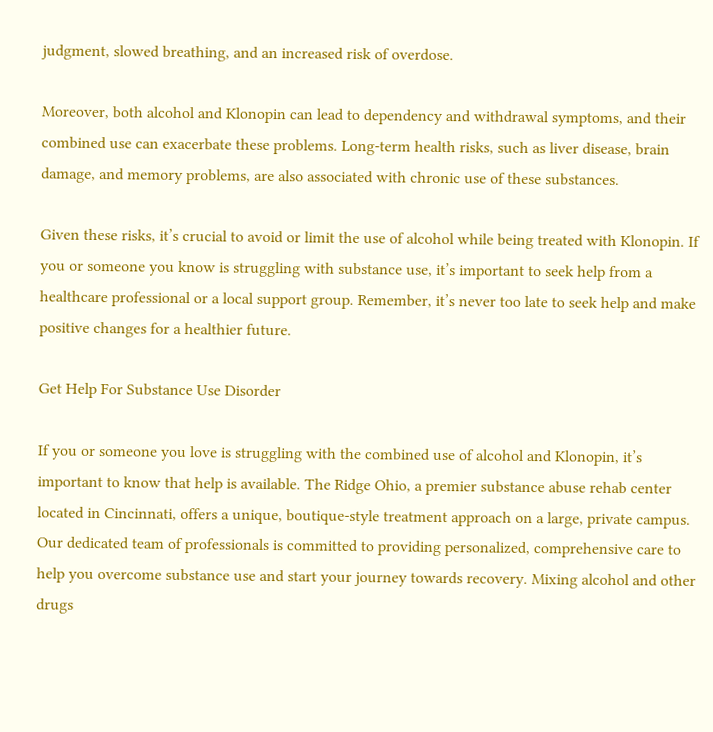judgment, slowed breathing, and an increased risk of overdose.

Moreover, both alcohol and Klonopin can lead to dependency and withdrawal symptoms, and their combined use can exacerbate these problems. Long-term health risks, such as liver disease, brain damage, and memory problems, are also associated with chronic use of these substances.

Given these risks, it’s crucial to avoid or limit the use of alcohol while being treated with Klonopin. If you or someone you know is struggling with substance use, it’s important to seek help from a healthcare professional or a local support group. Remember, it’s never too late to seek help and make positive changes for a healthier future.

Get Help For Substance Use Disorder

If you or someone you love is struggling with the combined use of alcohol and Klonopin, it’s important to know that help is available. The Ridge Ohio, a premier substance abuse rehab center located in Cincinnati, offers a unique, boutique-style treatment approach on a large, private campus. Our dedicated team of professionals is committed to providing personalized, comprehensive care to help you overcome substance use and start your journey towards recovery. Mixing alcohol and other drugs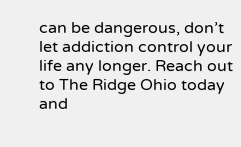can be dangerous, don’t let addiction control your life any longer. Reach out to The Ridge Ohio today and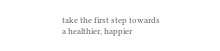take the first step towards a healthier, happier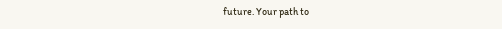future. Your path to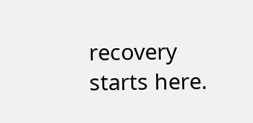recovery starts here.